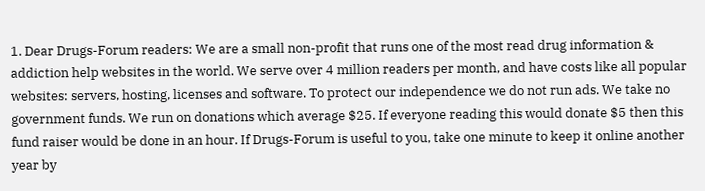1. Dear Drugs-Forum readers: We are a small non-profit that runs one of the most read drug information & addiction help websites in the world. We serve over 4 million readers per month, and have costs like all popular websites: servers, hosting, licenses and software. To protect our independence we do not run ads. We take no government funds. We run on donations which average $25. If everyone reading this would donate $5 then this fund raiser would be done in an hour. If Drugs-Forum is useful to you, take one minute to keep it online another year by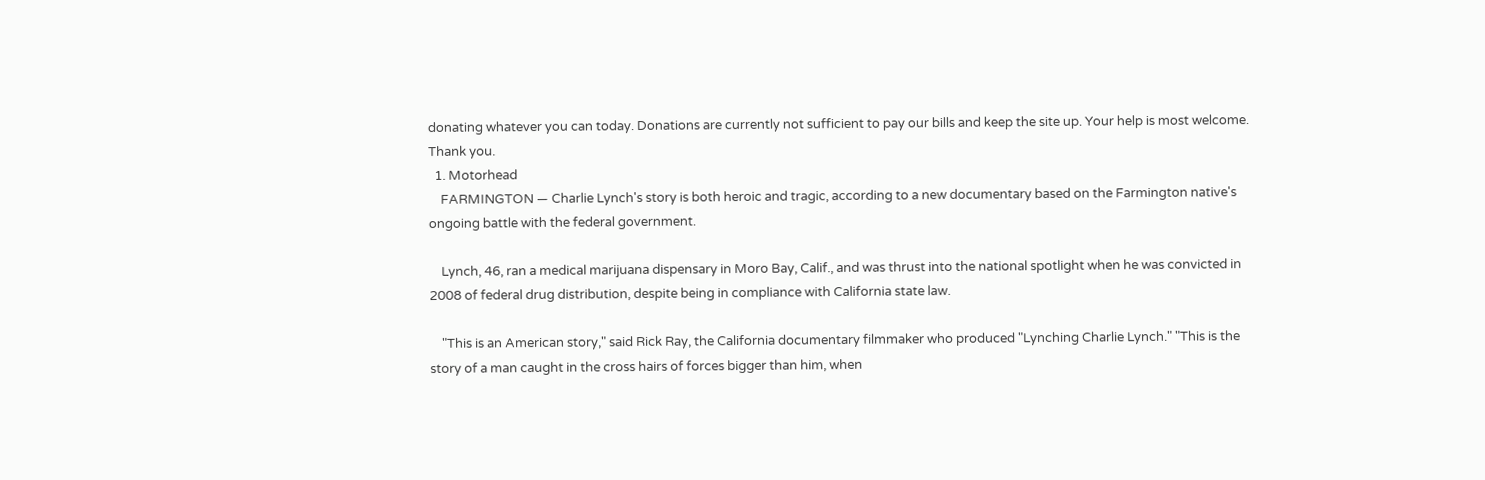donating whatever you can today. Donations are currently not sufficient to pay our bills and keep the site up. Your help is most welcome. Thank you.
  1. Motorhead
    FARMINGTON — Charlie Lynch's story is both heroic and tragic, according to a new documentary based on the Farmington native's ongoing battle with the federal government.

    Lynch, 46, ran a medical marijuana dispensary in Moro Bay, Calif., and was thrust into the national spotlight when he was convicted in 2008 of federal drug distribution, despite being in compliance with California state law.

    "This is an American story," said Rick Ray, the California documentary filmmaker who produced "Lynching Charlie Lynch." "This is the story of a man caught in the cross hairs of forces bigger than him, when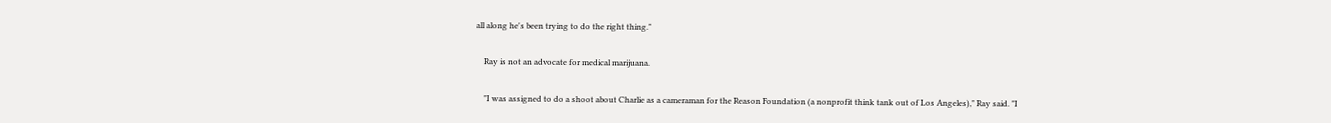all along he's been trying to do the right thing."

    Ray is not an advocate for medical marijuana.

    "I was assigned to do a shoot about Charlie as a cameraman for the Reason Foundation (a nonprofit think tank out of Los Angeles)," Ray said. "I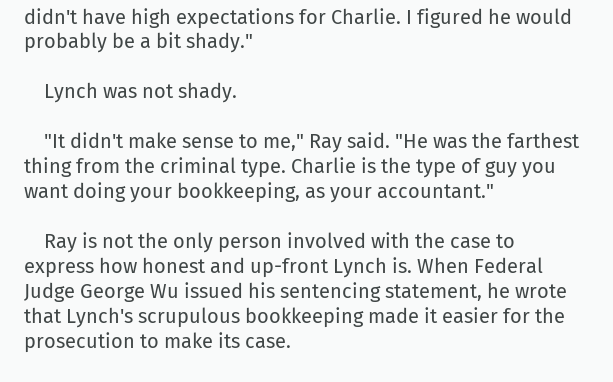didn't have high expectations for Charlie. I figured he would probably be a bit shady."

    Lynch was not shady.

    "It didn't make sense to me," Ray said. "He was the farthest thing from the criminal type. Charlie is the type of guy you want doing your bookkeeping, as your accountant."

    Ray is not the only person involved with the case to express how honest and up-front Lynch is. When Federal Judge George Wu issued his sentencing statement, he wrote that Lynch's scrupulous bookkeeping made it easier for the prosecution to make its case.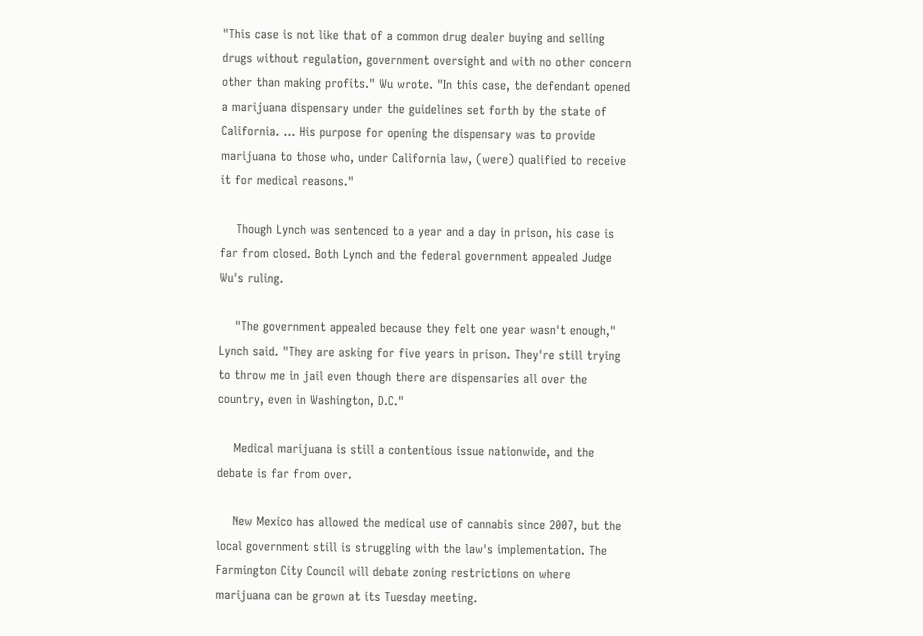"This case is not like that of a common drug dealer buying and selling drugs without regulation, government oversight and with no other concern other than making profits." Wu wrote. "In this case, the defendant opened a marijuana dispensary under the guidelines set forth by the state of California. ... His purpose for opening the dispensary was to provide marijuana to those who, under California law, (were) qualified to receive it for medical reasons."

    Though Lynch was sentenced to a year and a day in prison, his case is far from closed. Both Lynch and the federal government appealed Judge Wu's ruling.

    "The government appealed because they felt one year wasn't enough," Lynch said. "They are asking for five years in prison. They're still trying to throw me in jail even though there are dispensaries all over the country, even in Washington, D.C."

    Medical marijuana is still a contentious issue nationwide, and the debate is far from over.

    New Mexico has allowed the medical use of cannabis since 2007, but the local government still is struggling with the law's implementation. The Farmington City Council will debate zoning restrictions on where marijuana can be grown at its Tuesday meeting.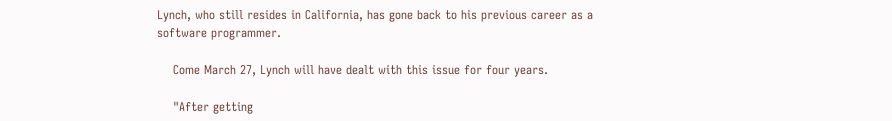Lynch, who still resides in California, has gone back to his previous career as a software programmer.

    Come March 27, Lynch will have dealt with this issue for four years.

    "After getting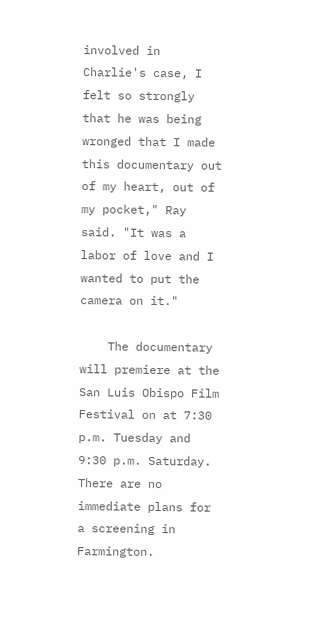involved in Charlie's case, I felt so strongly that he was being wronged that I made this documentary out of my heart, out of my pocket," Ray said. "It was a labor of love and I wanted to put the camera on it."

    The documentary will premiere at the San Luis Obispo Film Festival on at 7:30 p.m. Tuesday and 9:30 p.m. Saturday. There are no immediate plans for a screening in Farmington.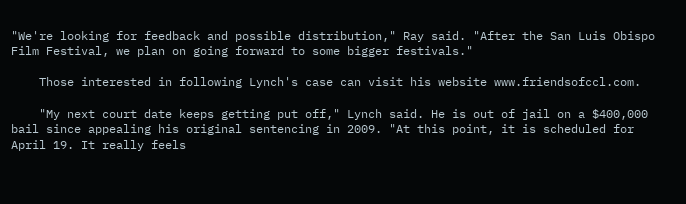"We're looking for feedback and possible distribution," Ray said. "After the San Luis Obispo Film Festival, we plan on going forward to some bigger festivals."

    Those interested in following Lynch's case can visit his website www.friendsofccl.com.

    "My next court date keeps getting put off," Lynch said. He is out of jail on a $400,000 bail since appealing his original sentencing in 2009. "At this point, it is scheduled for April 19. It really feels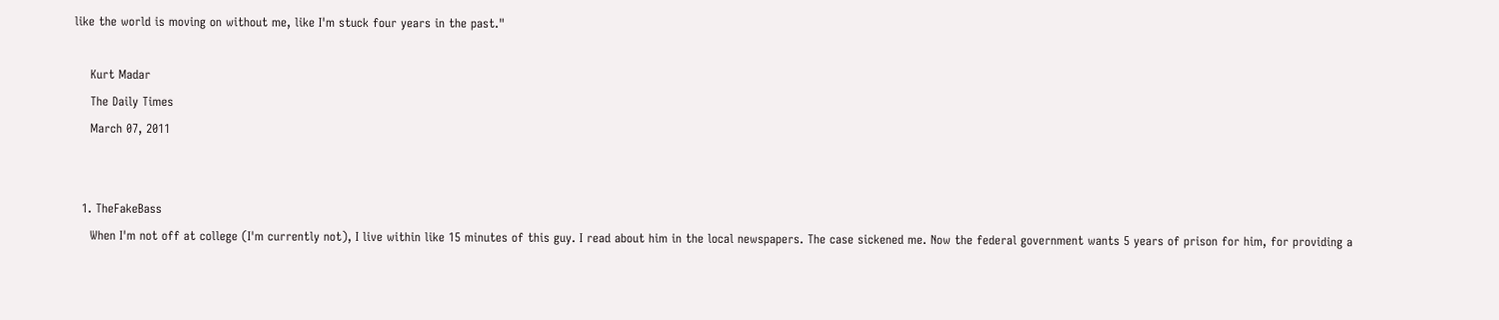like the world is moving on without me, like I'm stuck four years in the past."

    Kurt Madar
    The Daily Times
    March 07, 2011


  1. TheFakeBass
    When I'm not off at college (I'm currently not), I live within like 15 minutes of this guy. I read about him in the local newspapers. The case sickened me. Now the federal government wants 5 years of prison for him, for providing a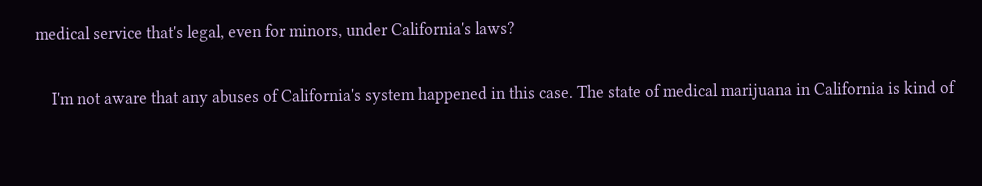medical service that's legal, even for minors, under California's laws?

    I'm not aware that any abuses of California's system happened in this case. The state of medical marijuana in California is kind of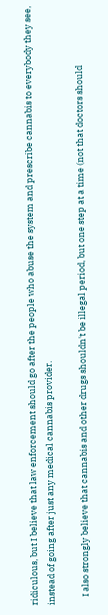ridiculous, but I believe that law enforcement should go after the people who abuse the system and prescribe cannabis to everybody they see, instead of going after just any medical cannabis provider.

    I also strongly believe that cannabis and other drugs shouldn't be illegal period, but one step at a time (not that doctors should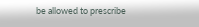be allowed to prescribe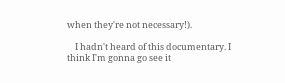when they're not necessary!).

    I hadn't heard of this documentary. I think I'm gonna go see it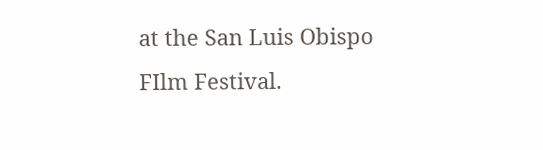at the San Luis Obispo FIlm Festival.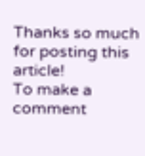Thanks so much for posting this article!
To make a comment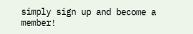simply sign up and become a member!